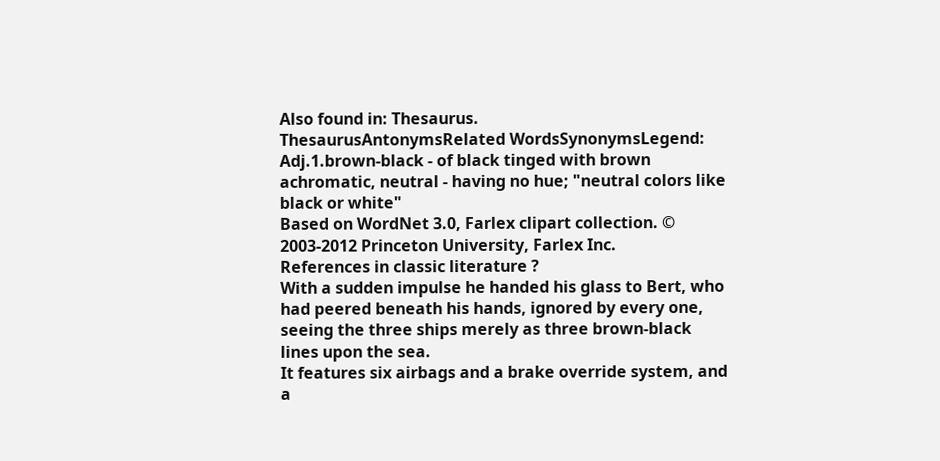Also found in: Thesaurus.
ThesaurusAntonymsRelated WordsSynonymsLegend:
Adj.1.brown-black - of black tinged with brown
achromatic, neutral - having no hue; "neutral colors like black or white"
Based on WordNet 3.0, Farlex clipart collection. © 2003-2012 Princeton University, Farlex Inc.
References in classic literature ?
With a sudden impulse he handed his glass to Bert, who had peered beneath his hands, ignored by every one, seeing the three ships merely as three brown-black lines upon the sea.
It features six airbags and a brake override system, and a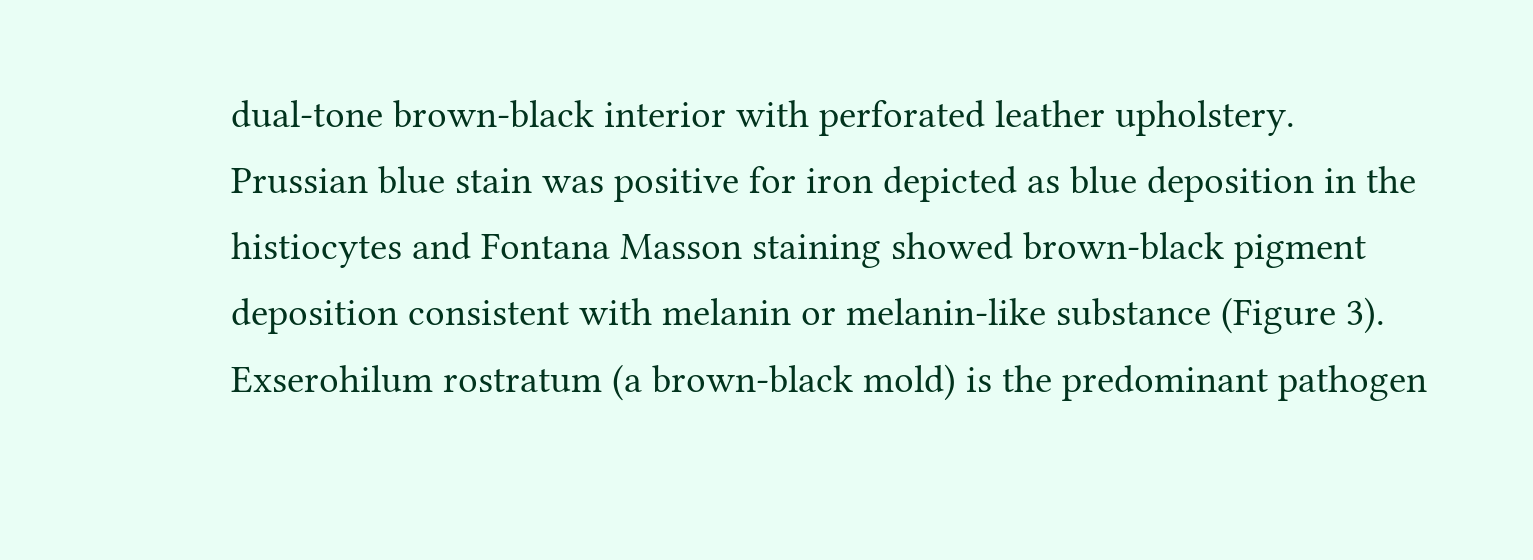dual-tone brown-black interior with perforated leather upholstery.
Prussian blue stain was positive for iron depicted as blue deposition in the histiocytes and Fontana Masson staining showed brown-black pigment deposition consistent with melanin or melanin-like substance (Figure 3).
Exserohilum rostratum (a brown-black mold) is the predominant pathogen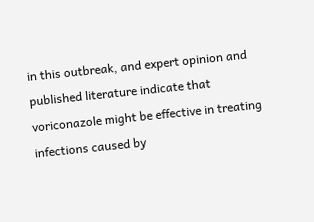in this outbreak, and expert opinion and published literature indicate that voriconazole might be effective in treating infections caused by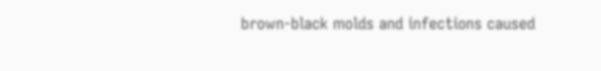brown-black molds and infections caused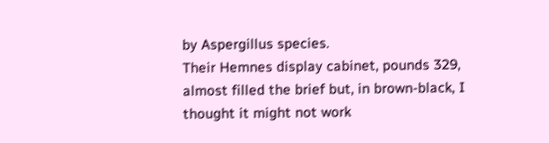by Aspergillus species.
Their Hemnes display cabinet, pounds 329, almost filled the brief but, in brown-black, I thought it might not work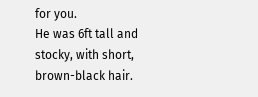for you.
He was 6ft tall and stocky, with short, brown-black hair.